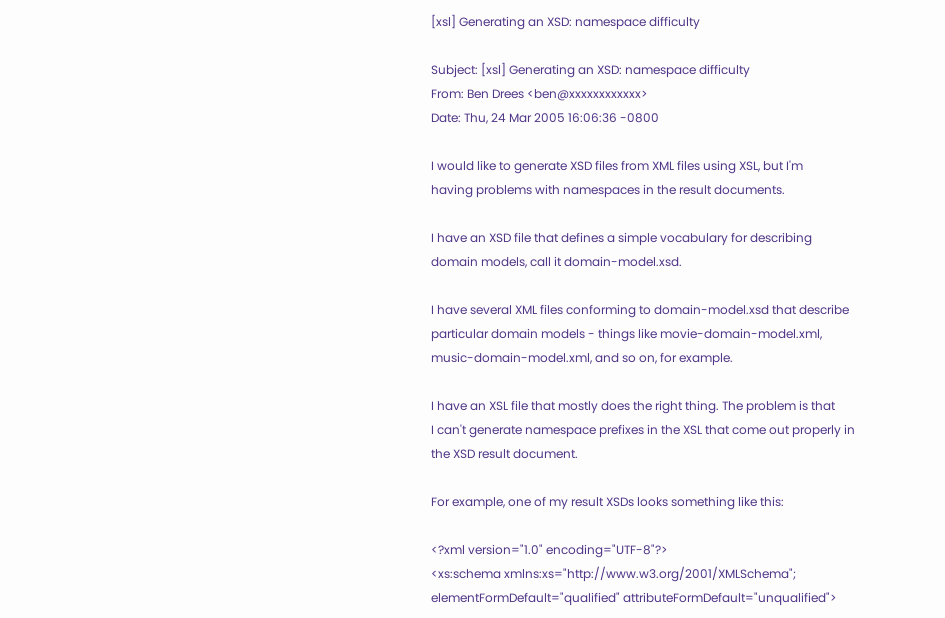[xsl] Generating an XSD: namespace difficulty

Subject: [xsl] Generating an XSD: namespace difficulty
From: Ben Drees <ben@xxxxxxxxxxxx>
Date: Thu, 24 Mar 2005 16:06:36 -0800

I would like to generate XSD files from XML files using XSL, but I'm
having problems with namespaces in the result documents.

I have an XSD file that defines a simple vocabulary for describing
domain models, call it domain-model.xsd.

I have several XML files conforming to domain-model.xsd that describe
particular domain models - things like movie-domain-model.xml,
music-domain-model.xml, and so on, for example.

I have an XSL file that mostly does the right thing. The problem is that
I can't generate namespace prefixes in the XSL that come out properly in
the XSD result document.

For example, one of my result XSDs looks something like this:

<?xml version="1.0" encoding="UTF-8"?>
<xs:schema xmlns:xs="http://www.w3.org/2001/XMLSchema";
elementFormDefault="qualified" attributeFormDefault="unqualified">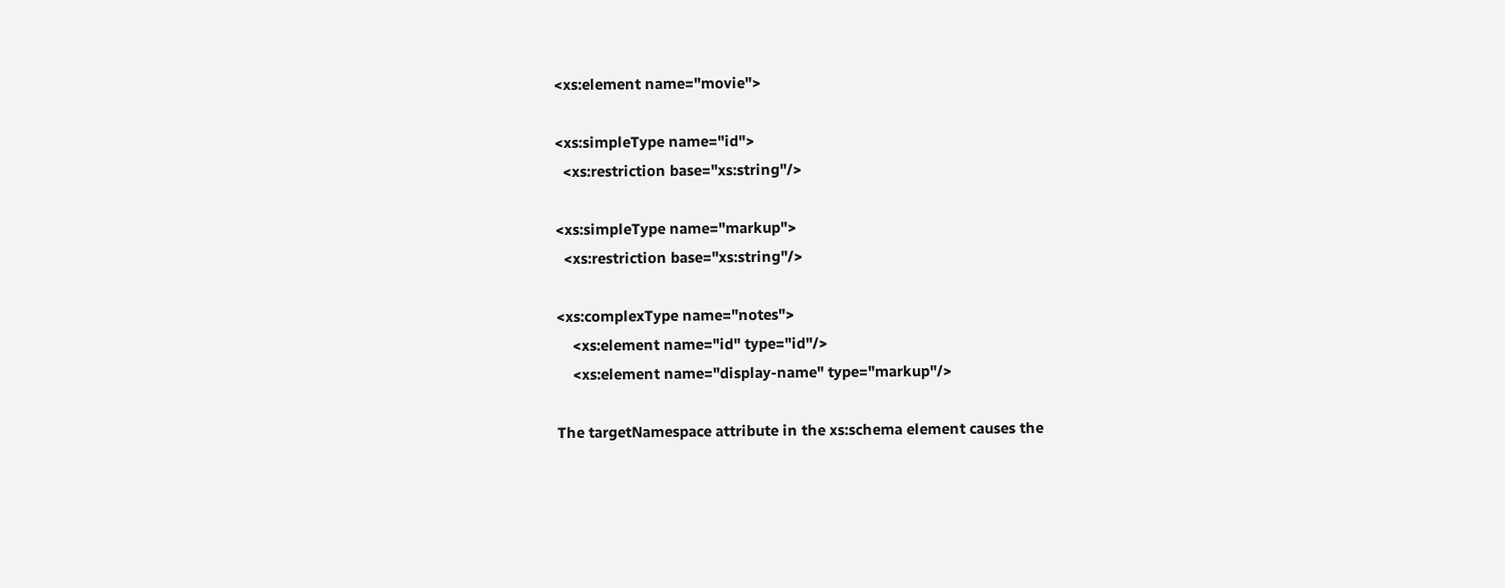<xs:element name="movie">

<xs:simpleType name="id">
  <xs:restriction base="xs:string"/>

<xs:simpleType name="markup">
  <xs:restriction base="xs:string"/>

<xs:complexType name="notes">
    <xs:element name="id" type="id"/>
    <xs:element name="display-name" type="markup"/>

The targetNamespace attribute in the xs:schema element causes the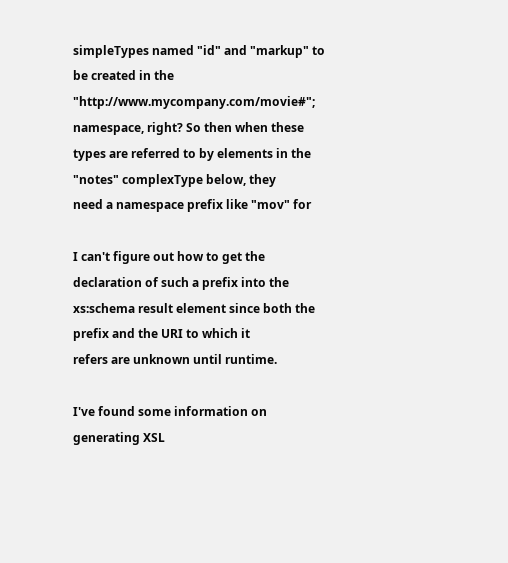simpleTypes named "id" and "markup" to be created in the
"http://www.mycompany.com/movie#"; namespace, right? So then when these
types are referred to by elements in the "notes" complexType below, they
need a namespace prefix like "mov" for

I can't figure out how to get the declaration of such a prefix into the
xs:schema result element since both the prefix and the URI to which it
refers are unknown until runtime.

I've found some information on generating XSL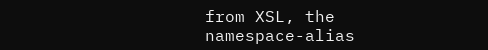from XSL, the
namespace-alias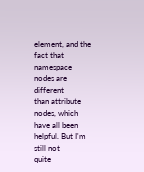element, and the fact that namespace nodes are different
than attribute nodes, which have all been helpful. But I'm still not
quite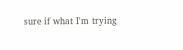sure if what I'm trying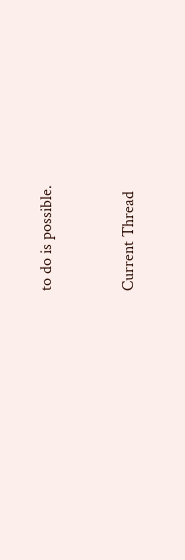to do is possible.


Current Thread